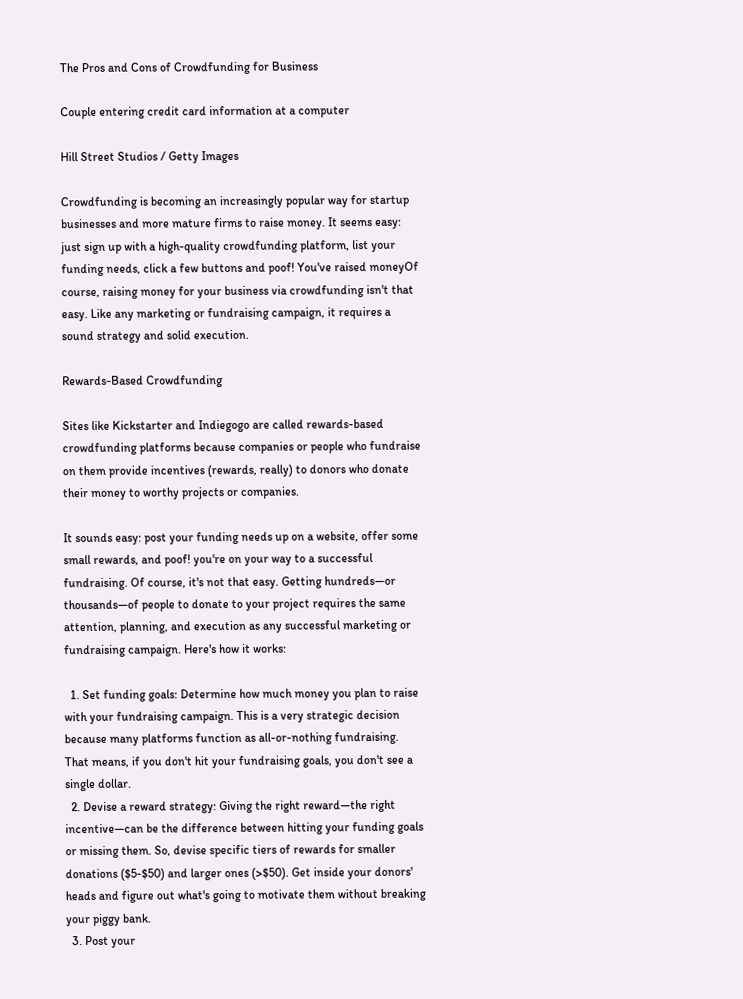The Pros and Cons of Crowdfunding for Business

Couple entering credit card information at a computer

Hill Street Studios / Getty Images

Crowdfunding is becoming an increasingly popular way for startup businesses and more mature firms to raise money. It seems easy: just sign up with a high-quality crowdfunding platform, list your funding needs, click a few buttons and poof! You've raised moneyOf course, raising money for your business via crowdfunding isn't that easy. Like any marketing or fundraising campaign, it requires a sound strategy and solid execution.

Rewards-Based Crowdfunding

Sites like Kickstarter and Indiegogo are called rewards-based crowdfunding platforms because companies or people who fundraise on them provide incentives (rewards, really) to donors who donate their money to worthy projects or companies.

It sounds easy: post your funding needs up on a website, offer some small rewards, and poof! you're on your way to a successful fundraising. Of course, it's not that easy. Getting hundreds—or thousands—of people to donate to your project requires the same attention, planning, and execution as any successful marketing or fundraising campaign. Here's how it works:

  1. Set funding goals: Determine how much money you plan to raise with your fundraising campaign. This is a very strategic decision because many platforms function as all-or-nothing fundraising. That means, if you don't hit your fundraising goals, you don't see a single dollar.
  2. Devise a reward strategy: Giving the right reward—the right incentive—can be the difference between hitting your funding goals or missing them. So, devise specific tiers of rewards for smaller donations ($5-$50) and larger ones (>$50). Get inside your donors' heads and figure out what's going to motivate them without breaking your piggy bank.
  3. Post your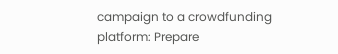campaign to a crowdfunding platform: Prepare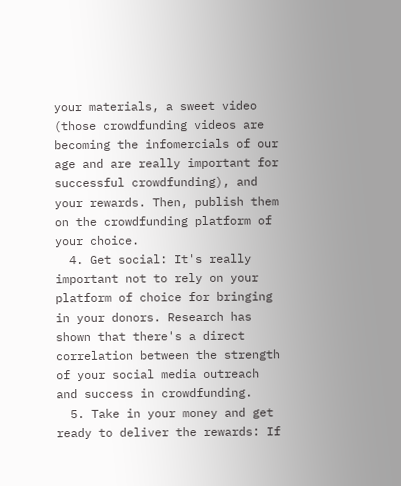your materials, a sweet video (those crowdfunding videos are becoming the infomercials of our age and are really important for successful crowdfunding), and your rewards. Then, publish them on the crowdfunding platform of your choice.
  4. Get social: It's really important not to rely on your platform of choice for bringing in your donors. Research has shown that there's a direct correlation between the strength of your social media outreach and success in crowdfunding.
  5. Take in your money and get ready to deliver the rewards: If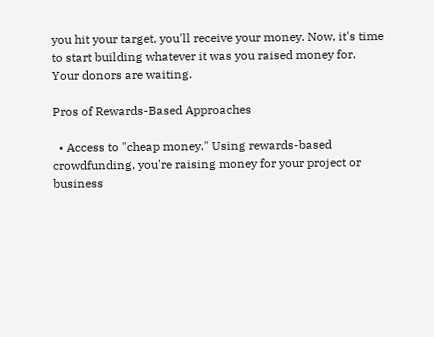you hit your target, you'll receive your money. Now, it's time to start building whatever it was you raised money for. Your donors are waiting.

Pros of Rewards-Based Approaches

  • Access to "cheap money." Using rewards-based crowdfunding, you're raising money for your project or business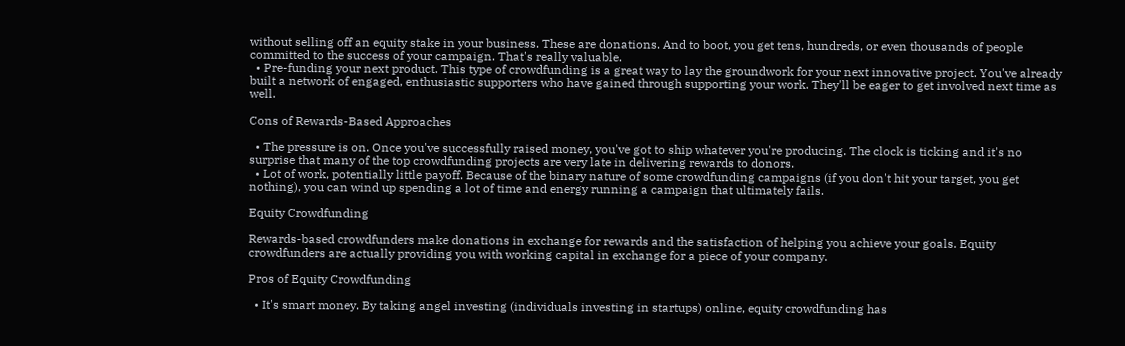without selling off an equity stake in your business. These are donations. And to boot, you get tens, hundreds, or even thousands of people committed to the success of your campaign. That's really valuable.
  • Pre-funding your next product. This type of crowdfunding is a great way to lay the groundwork for your next innovative project. You've already built a network of engaged, enthusiastic supporters who have gained through supporting your work. They'll be eager to get involved next time as well.

Cons of Rewards-Based Approaches

  • The pressure is on. Once you've successfully raised money, you've got to ship whatever you're producing. The clock is ticking and it's no surprise that many of the top crowdfunding projects are very late in delivering rewards to donors.
  • Lot of work, potentially little payoff. Because of the binary nature of some crowdfunding campaigns (if you don't hit your target, you get nothing), you can wind up spending a lot of time and energy running a campaign that ultimately fails.

Equity Crowdfunding

Rewards-based crowdfunders make donations in exchange for rewards and the satisfaction of helping you achieve your goals. Equity crowdfunders are actually providing you with working capital in exchange for a piece of your company.

Pros of Equity Crowdfunding

  • It's smart money. By taking angel investing (individuals investing in startups) online, equity crowdfunding has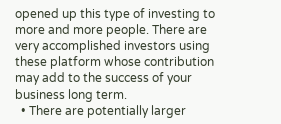opened up this type of investing to more and more people. There are very accomplished investors using these platform whose contribution may add to the success of your business long term.
  • There are potentially larger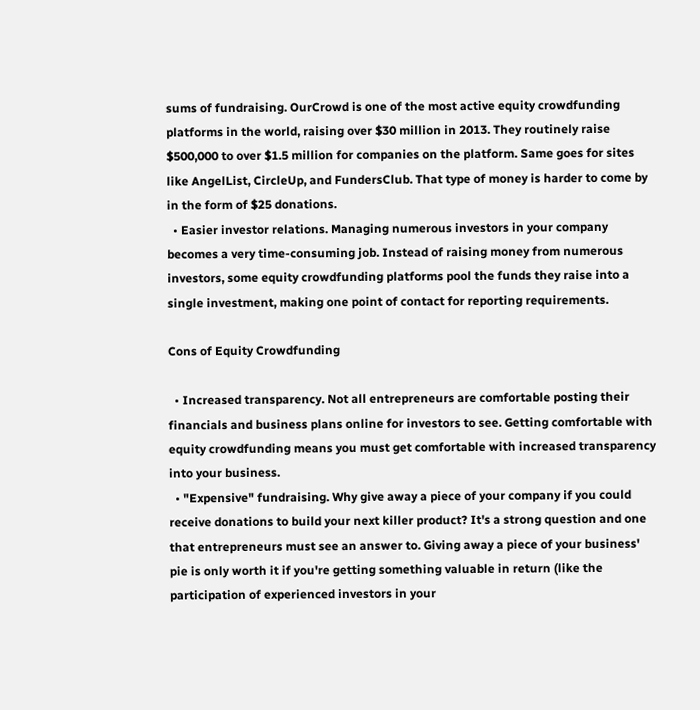sums of fundraising. OurCrowd is one of the most active equity crowdfunding platforms in the world, raising over $30 million in 2013. They routinely raise $500,000 to over $1.5 million for companies on the platform. Same goes for sites like AngelList, CircleUp, and FundersClub. That type of money is harder to come by in the form of $25 donations.
  • Easier investor relations. Managing numerous investors in your company becomes a very time-consuming job. Instead of raising money from numerous investors, some equity crowdfunding platforms pool the funds they raise into a single investment, making one point of contact for reporting requirements.

Cons of Equity Crowdfunding

  • Increased transparency. Not all entrepreneurs are comfortable posting their financials and business plans online for investors to see. Getting comfortable with equity crowdfunding means you must get comfortable with increased transparency into your business.
  • "Expensive" fundraising. Why give away a piece of your company if you could receive donations to build your next killer product? It's a strong question and one that entrepreneurs must see an answer to. Giving away a piece of your business' pie is only worth it if you're getting something valuable in return (like the participation of experienced investors in your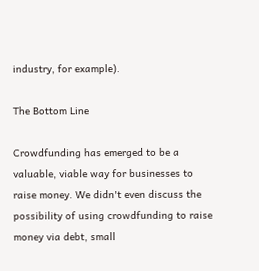industry, for example).

The Bottom Line

Crowdfunding has emerged to be a valuable, viable way for businesses to raise money. We didn't even discuss the possibility of using crowdfunding to raise money via debt, small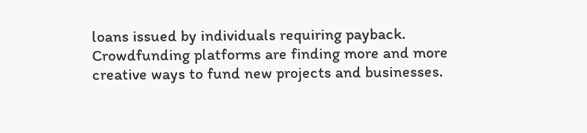loans issued by individuals requiring payback. Crowdfunding platforms are finding more and more creative ways to fund new projects and businesses.